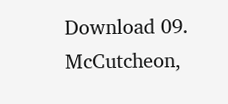Download 09. McCutcheon,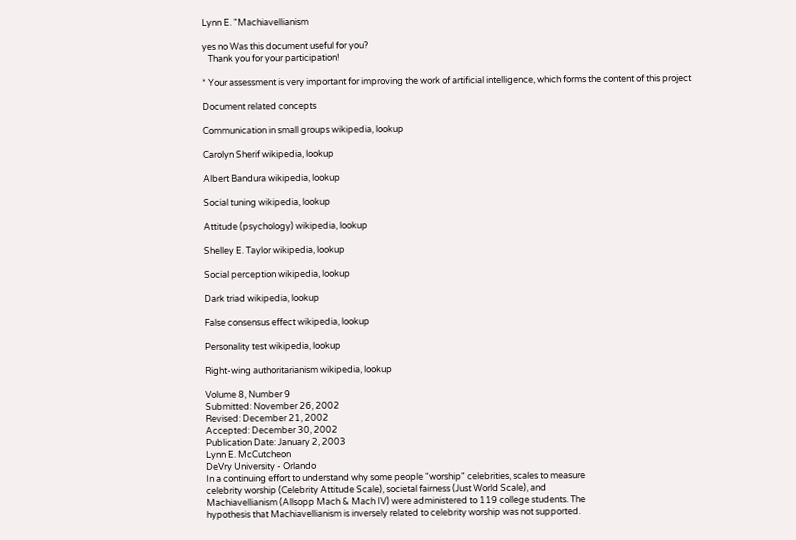Lynn E. "Machiavellianism

yes no Was this document useful for you?
   Thank you for your participation!

* Your assessment is very important for improving the work of artificial intelligence, which forms the content of this project

Document related concepts

Communication in small groups wikipedia, lookup

Carolyn Sherif wikipedia, lookup

Albert Bandura wikipedia, lookup

Social tuning wikipedia, lookup

Attitude (psychology) wikipedia, lookup

Shelley E. Taylor wikipedia, lookup

Social perception wikipedia, lookup

Dark triad wikipedia, lookup

False consensus effect wikipedia, lookup

Personality test wikipedia, lookup

Right-wing authoritarianism wikipedia, lookup

Volume 8, Number 9
Submitted: November 26, 2002
Revised: December 21, 2002
Accepted: December 30, 2002
Publication Date: January 2, 2003
Lynn E. McCutcheon
DeVry University - Orlando
In a continuing effort to understand why some people "worship" celebrities, scales to measure
celebrity worship (Celebrity Attitude Scale), societal fairness (Just World Scale), and
Machiavellianism (Allsopp Mach & Mach IV) were administered to 119 college students. The
hypothesis that Machiavellianism is inversely related to celebrity worship was not supported.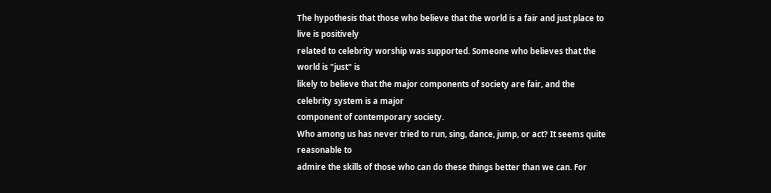The hypothesis that those who believe that the world is a fair and just place to live is positively
related to celebrity worship was supported. Someone who believes that the world is "just" is
likely to believe that the major components of society are fair, and the celebrity system is a major
component of contemporary society.
Who among us has never tried to run, sing, dance, jump, or act? It seems quite reasonable to
admire the skills of those who can do these things better than we can. For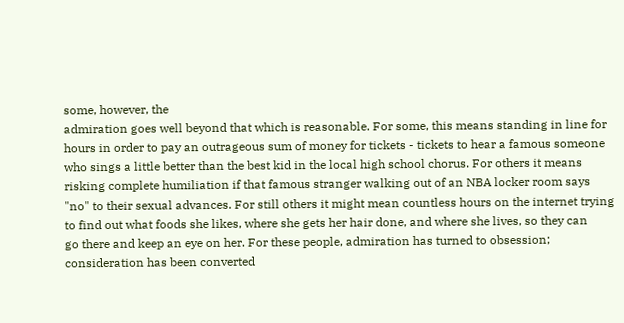some, however, the
admiration goes well beyond that which is reasonable. For some, this means standing in line for
hours in order to pay an outrageous sum of money for tickets - tickets to hear a famous someone
who sings a little better than the best kid in the local high school chorus. For others it means
risking complete humiliation if that famous stranger walking out of an NBA locker room says
"no" to their sexual advances. For still others it might mean countless hours on the internet trying
to find out what foods she likes, where she gets her hair done, and where she lives, so they can
go there and keep an eye on her. For these people, admiration has turned to obsession;
consideration has been converted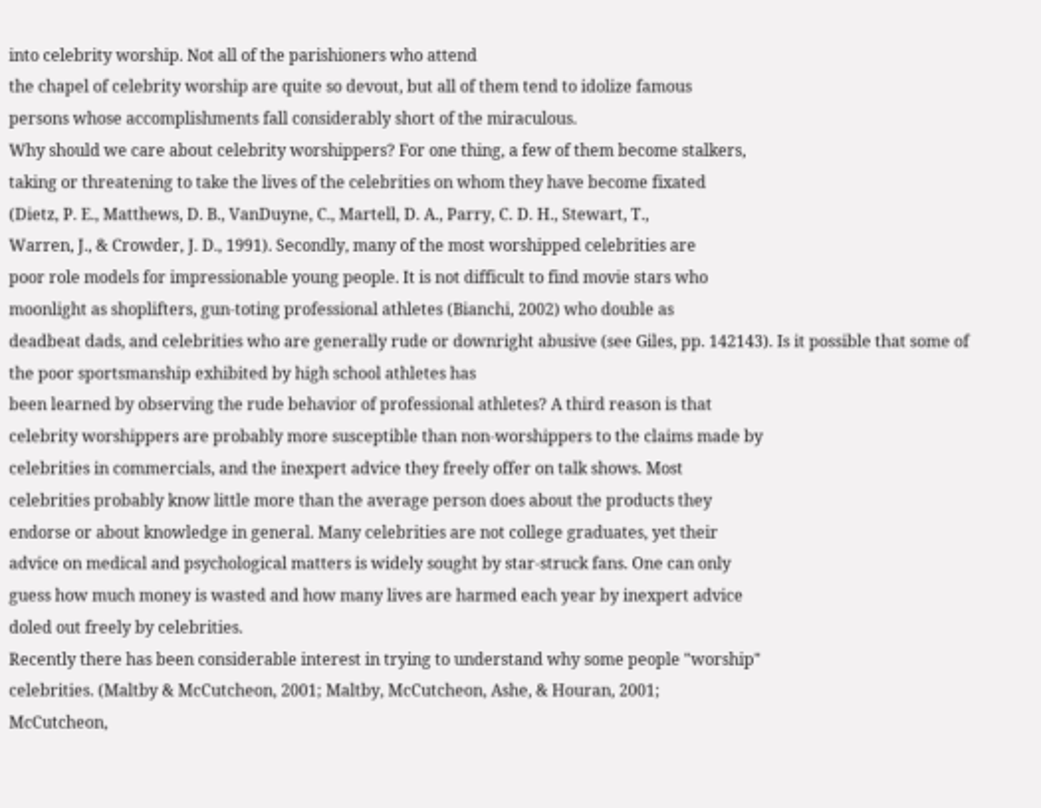into celebrity worship. Not all of the parishioners who attend
the chapel of celebrity worship are quite so devout, but all of them tend to idolize famous
persons whose accomplishments fall considerably short of the miraculous.
Why should we care about celebrity worshippers? For one thing, a few of them become stalkers,
taking or threatening to take the lives of the celebrities on whom they have become fixated
(Dietz, P. E., Matthews, D. B., VanDuyne, C., Martell, D. A., Parry, C. D. H., Stewart, T.,
Warren, J., & Crowder, J. D., 1991). Secondly, many of the most worshipped celebrities are
poor role models for impressionable young people. It is not difficult to find movie stars who
moonlight as shoplifters, gun-toting professional athletes (Bianchi, 2002) who double as
deadbeat dads, and celebrities who are generally rude or downright abusive (see Giles, pp. 142143). Is it possible that some of the poor sportsmanship exhibited by high school athletes has
been learned by observing the rude behavior of professional athletes? A third reason is that
celebrity worshippers are probably more susceptible than non-worshippers to the claims made by
celebrities in commercials, and the inexpert advice they freely offer on talk shows. Most
celebrities probably know little more than the average person does about the products they
endorse or about knowledge in general. Many celebrities are not college graduates, yet their
advice on medical and psychological matters is widely sought by star-struck fans. One can only
guess how much money is wasted and how many lives are harmed each year by inexpert advice
doled out freely by celebrities.
Recently there has been considerable interest in trying to understand why some people "worship"
celebrities. (Maltby & McCutcheon, 2001; Maltby, McCutcheon, Ashe, & Houran, 2001;
McCutcheon,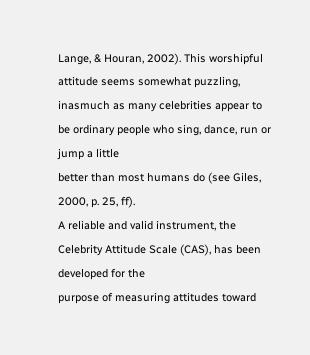Lange, & Houran, 2002). This worshipful attitude seems somewhat puzzling,
inasmuch as many celebrities appear to be ordinary people who sing, dance, run or jump a little
better than most humans do (see Giles, 2000, p. 25, ff).
A reliable and valid instrument, the Celebrity Attitude Scale (CAS), has been developed for the
purpose of measuring attitudes toward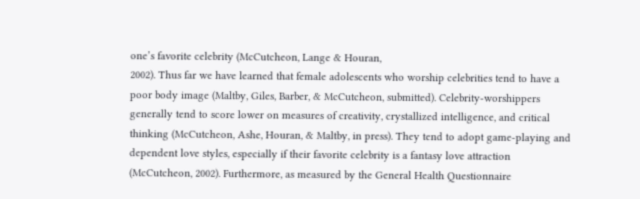one’s favorite celebrity (McCutcheon, Lange & Houran,
2002). Thus far we have learned that female adolescents who worship celebrities tend to have a
poor body image (Maltby, Giles, Barber, & McCutcheon, submitted). Celebrity-worshippers
generally tend to score lower on measures of creativity, crystallized intelligence, and critical
thinking (McCutcheon, Ashe, Houran, & Maltby, in press). They tend to adopt game-playing and
dependent love styles, especially if their favorite celebrity is a fantasy love attraction
(McCutcheon, 2002). Furthermore, as measured by the General Health Questionnaire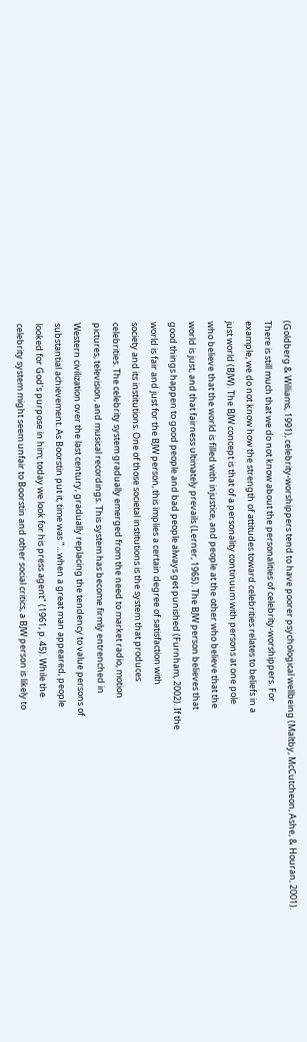(Goldberg & Williams, 1991), celebrity-worshippers tend to have poorer psychological wellbeing (Maltby, McCutcheon, Ashe, & Houran, 2001).
There is still much that we do not know about the personalities of celebrity-worshippers. For
example, we do not know how the strength of attitudes toward celebrities relates to beliefs in a
just world (BJW). The BJW concept is that of a personality continuum with persons at one pole
who believe that the world is filled with injustice, and people at the other who believe that the
world is just, and that fairness ultimately prevails (Lerner, 1965). The BJW person believes that
good things happen to good people and bad people always get punished (Furnham, 2002). If the
world is fair and just for the BJW person, this implies a certain degree of satisfaction with
society and its institutions. One of those societal institutions is the system that produces
celebrities. The celebrity system gradually emerged from the need to market radio, motion
pictures, television, and musical recordings. This system has become firmly entrenched in
Western civilization over the last century, gradually replacing the tendency to value persons of
substantial achievement. As Boorstin put it, time was "…when a great man appeared, people
looked for God's purpose in him; today we look for his press agent" (1961, p. 45). While the
celebrity system might seem unfair to Boorstin and other social critics, a BJW person is likely to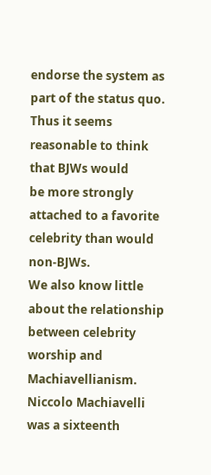endorse the system as part of the status quo. Thus it seems reasonable to think that BJWs would
be more strongly attached to a favorite celebrity than would non-BJWs.
We also know little about the relationship between celebrity worship and Machiavellianism.
Niccolo Machiavelli was a sixteenth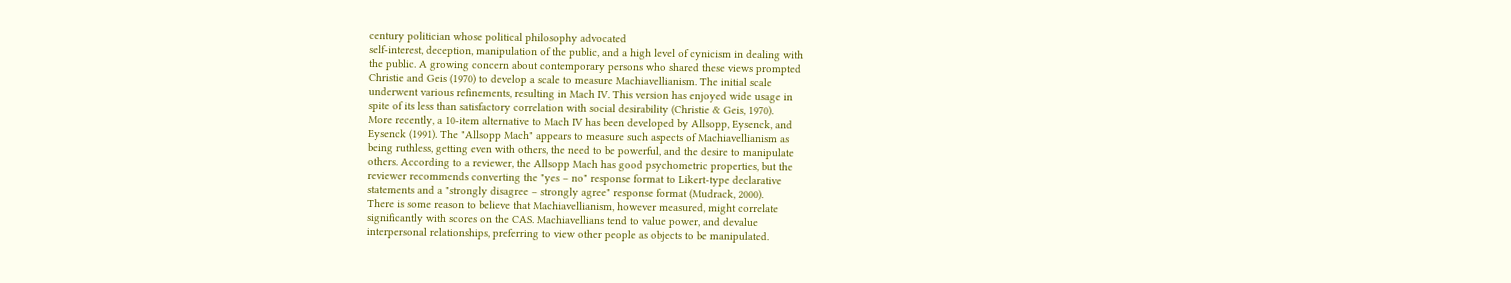century politician whose political philosophy advocated
self-interest, deception, manipulation of the public, and a high level of cynicism in dealing with
the public. A growing concern about contemporary persons who shared these views prompted
Christie and Geis (1970) to develop a scale to measure Machiavellianism. The initial scale
underwent various refinements, resulting in Mach IV. This version has enjoyed wide usage in
spite of its less than satisfactory correlation with social desirability (Christie & Geis, 1970).
More recently, a 10-item alternative to Mach IV has been developed by Allsopp, Eysenck, and
Eysenck (1991). The "Allsopp Mach" appears to measure such aspects of Machiavellianism as
being ruthless, getting even with others, the need to be powerful, and the desire to manipulate
others. According to a reviewer, the Allsopp Mach has good psychometric properties, but the
reviewer recommends converting the "yes – no" response format to Likert-type declarative
statements and a "strongly disagree – strongly agree" response format (Mudrack, 2000).
There is some reason to believe that Machiavellianism, however measured, might correlate
significantly with scores on the CAS. Machiavellians tend to value power, and devalue
interpersonal relationships, preferring to view other people as objects to be manipulated.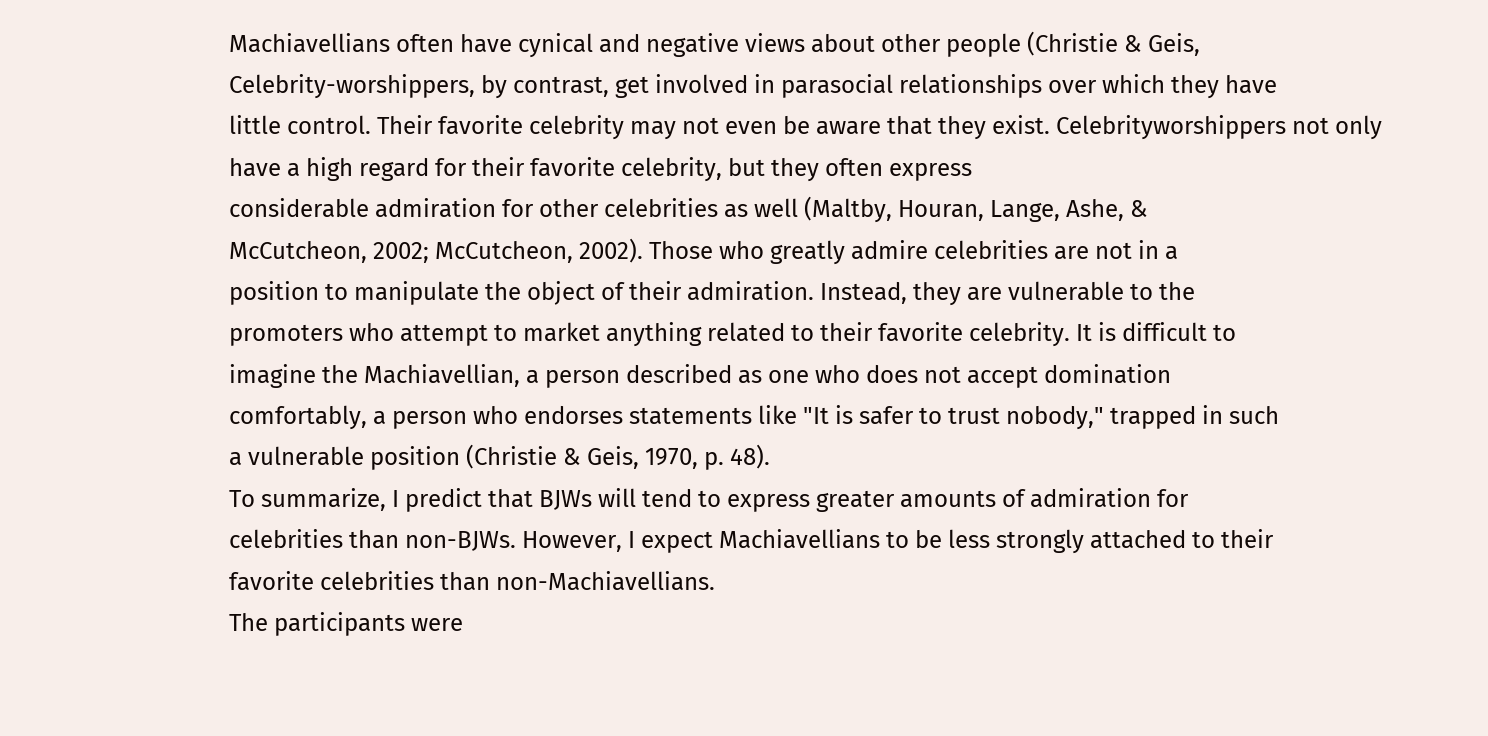Machiavellians often have cynical and negative views about other people (Christie & Geis,
Celebrity-worshippers, by contrast, get involved in parasocial relationships over which they have
little control. Their favorite celebrity may not even be aware that they exist. Celebrityworshippers not only have a high regard for their favorite celebrity, but they often express
considerable admiration for other celebrities as well (Maltby, Houran, Lange, Ashe, &
McCutcheon, 2002; McCutcheon, 2002). Those who greatly admire celebrities are not in a
position to manipulate the object of their admiration. Instead, they are vulnerable to the
promoters who attempt to market anything related to their favorite celebrity. It is difficult to
imagine the Machiavellian, a person described as one who does not accept domination
comfortably, a person who endorses statements like "It is safer to trust nobody," trapped in such
a vulnerable position (Christie & Geis, 1970, p. 48).
To summarize, I predict that BJWs will tend to express greater amounts of admiration for
celebrities than non-BJWs. However, I expect Machiavellians to be less strongly attached to their
favorite celebrities than non-Machiavellians.
The participants were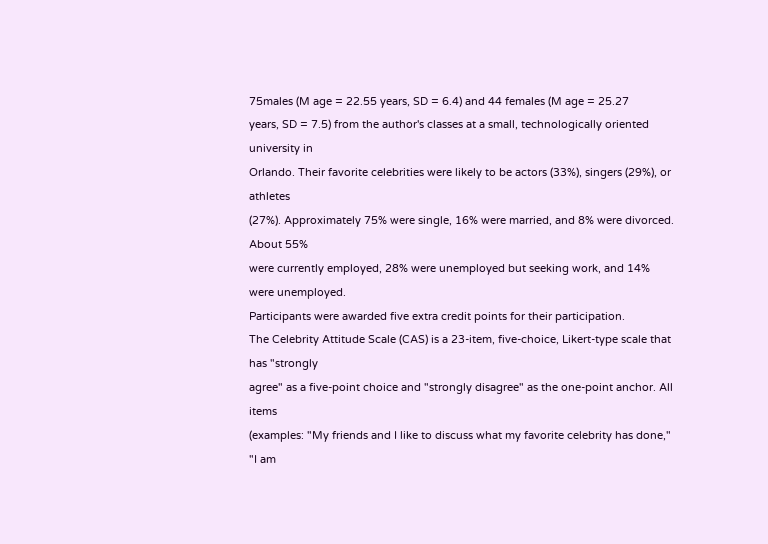75males (M age = 22.55 years, SD = 6.4) and 44 females (M age = 25.27
years, SD = 7.5) from the author's classes at a small, technologically oriented university in
Orlando. Their favorite celebrities were likely to be actors (33%), singers (29%), or athletes
(27%). Approximately 75% were single, 16% were married, and 8% were divorced. About 55%
were currently employed, 28% were unemployed but seeking work, and 14% were unemployed.
Participants were awarded five extra credit points for their participation.
The Celebrity Attitude Scale (CAS) is a 23-item, five-choice, Likert-type scale that has "strongly
agree" as a five-point choice and "strongly disagree" as the one-point anchor. All items
(examples: "My friends and I like to discuss what my favorite celebrity has done," "I am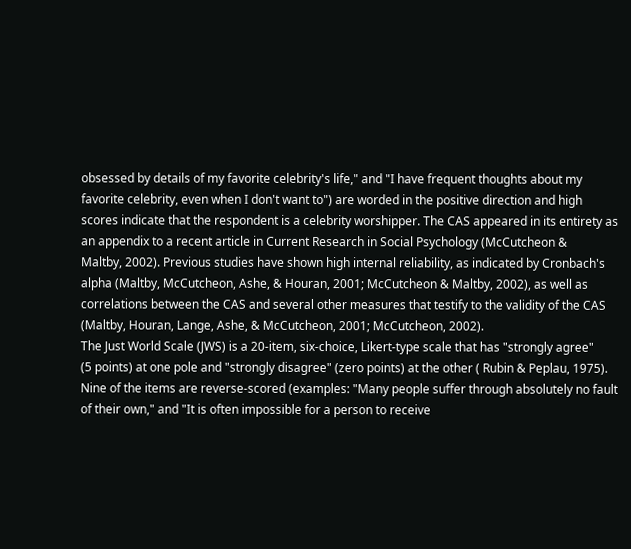obsessed by details of my favorite celebrity's life," and "I have frequent thoughts about my
favorite celebrity, even when I don't want to") are worded in the positive direction and high
scores indicate that the respondent is a celebrity worshipper. The CAS appeared in its entirety as
an appendix to a recent article in Current Research in Social Psychology (McCutcheon &
Maltby, 2002). Previous studies have shown high internal reliability, as indicated by Cronbach's
alpha (Maltby, McCutcheon, Ashe, & Houran, 2001; McCutcheon & Maltby, 2002), as well as
correlations between the CAS and several other measures that testify to the validity of the CAS
(Maltby, Houran, Lange, Ashe, & McCutcheon, 2001; McCutcheon, 2002).
The Just World Scale (JWS) is a 20-item, six-choice, Likert-type scale that has "strongly agree"
(5 points) at one pole and "strongly disagree" (zero points) at the other ( Rubin & Peplau, 1975).
Nine of the items are reverse-scored (examples: "Many people suffer through absolutely no fault
of their own," and "It is often impossible for a person to receive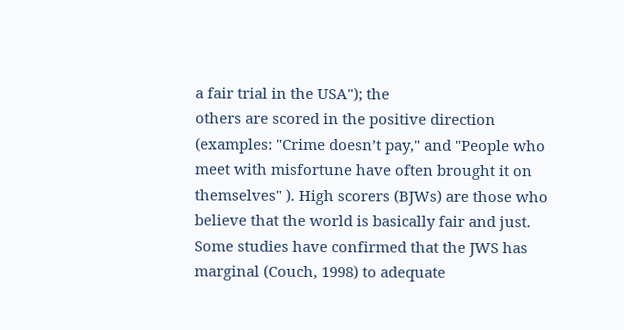a fair trial in the USA"); the
others are scored in the positive direction (examples: "Crime doesn’t pay," and "People who
meet with misfortune have often brought it on themselves" ). High scorers (BJWs) are those who
believe that the world is basically fair and just. Some studies have confirmed that the JWS has
marginal (Couch, 1998) to adequate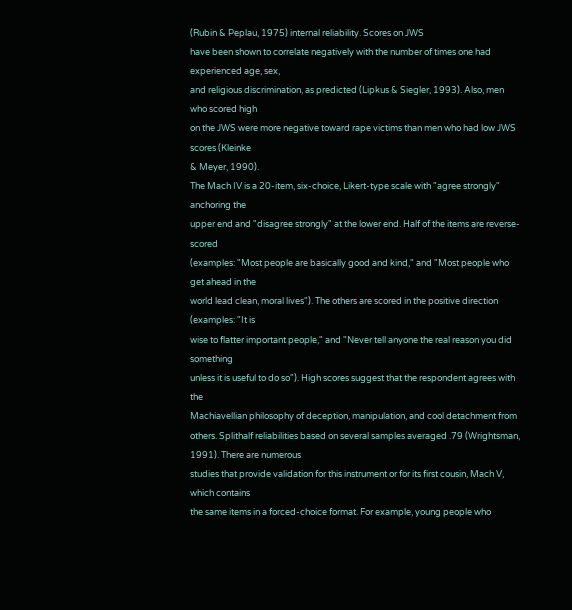(Rubin & Peplau, 1975) internal reliability. Scores on JWS
have been shown to correlate negatively with the number of times one had experienced age, sex,
and religious discrimination, as predicted (Lipkus & Siegler, 1993). Also, men who scored high
on the JWS were more negative toward rape victims than men who had low JWS scores (Kleinke
& Meyer, 1990).
The Mach IV is a 20-item, six-choice, Likert-type scale with "agree strongly" anchoring the
upper end and "disagree strongly" at the lower end. Half of the items are reverse-scored
(examples: "Most people are basically good and kind," and "Most people who get ahead in the
world lead clean, moral lives"). The others are scored in the positive direction (examples: "It is
wise to flatter important people," and "Never tell anyone the real reason you did something
unless it is useful to do so"). High scores suggest that the respondent agrees with the
Machiavellian philosophy of deception, manipulation, and cool detachment from others. Splithalf reliabilities based on several samples averaged .79 (Wrightsman, 1991). There are numerous
studies that provide validation for this instrument or for its first cousin, Mach V, which contains
the same items in a forced-choice format. For example, young people who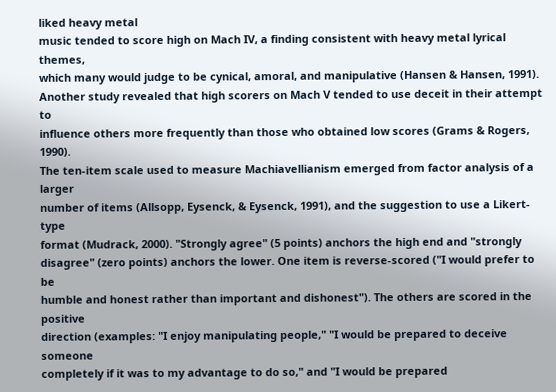liked heavy metal
music tended to score high on Mach IV, a finding consistent with heavy metal lyrical themes,
which many would judge to be cynical, amoral, and manipulative (Hansen & Hansen, 1991).
Another study revealed that high scorers on Mach V tended to use deceit in their attempt to
influence others more frequently than those who obtained low scores (Grams & Rogers, 1990).
The ten-item scale used to measure Machiavellianism emerged from factor analysis of a larger
number of items (Allsopp, Eysenck, & Eysenck, 1991), and the suggestion to use a Likert-type
format (Mudrack, 2000). "Strongly agree" (5 points) anchors the high end and "strongly
disagree" (zero points) anchors the lower. One item is reverse-scored ("I would prefer to be
humble and honest rather than important and dishonest"). The others are scored in the positive
direction (examples: "I enjoy manipulating people," "I would be prepared to deceive someone
completely if it was to my advantage to do so," and "I would be prepared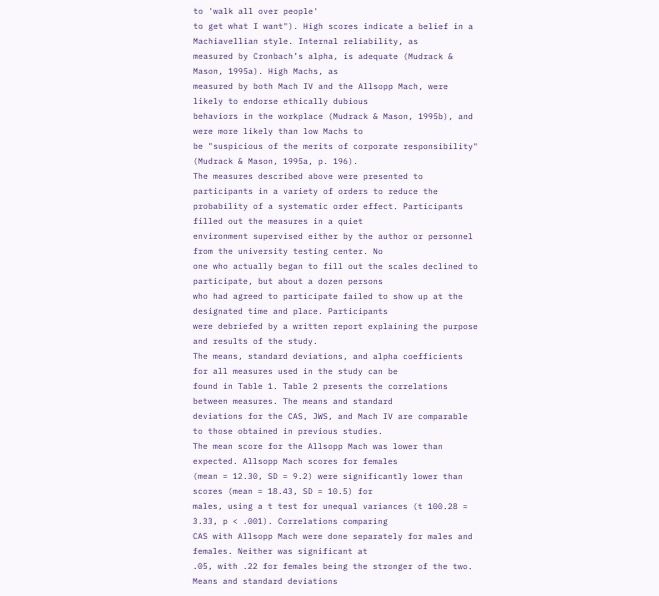to 'walk all over people'
to get what I want"). High scores indicate a belief in a Machiavellian style. Internal reliability, as
measured by Cronbach’s alpha, is adequate (Mudrack & Mason, 1995a). High Machs, as
measured by both Mach IV and the Allsopp Mach, were likely to endorse ethically dubious
behaviors in the workplace (Mudrack & Mason, 1995b), and were more likely than low Machs to
be "suspicious of the merits of corporate responsibility" (Mudrack & Mason, 1995a, p. 196).
The measures described above were presented to participants in a variety of orders to reduce the
probability of a systematic order effect. Participants filled out the measures in a quiet
environment supervised either by the author or personnel from the university testing center. No
one who actually began to fill out the scales declined to participate, but about a dozen persons
who had agreed to participate failed to show up at the designated time and place. Participants
were debriefed by a written report explaining the purpose and results of the study.
The means, standard deviations, and alpha coefficients for all measures used in the study can be
found in Table 1. Table 2 presents the correlations between measures. The means and standard
deviations for the CAS, JWS, and Mach IV are comparable to those obtained in previous studies.
The mean score for the Allsopp Mach was lower than expected. Allsopp Mach scores for females
(mean = 12.30, SD = 9.2) were significantly lower than scores (mean = 18.43, SD = 10.5) for
males, using a t test for unequal variances (t 100.28 = 3.33, p < .001). Correlations comparing
CAS with Allsopp Mach were done separately for males and females. Neither was significant at
.05, with .22 for females being the stronger of the two. Means and standard deviations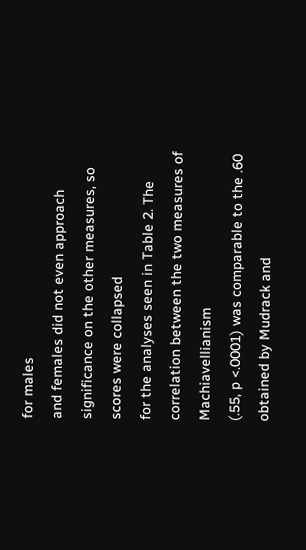for males
and females did not even approach significance on the other measures, so scores were collapsed
for the analyses seen in Table 2. The correlation between the two measures of Machiavellianism
(.55, p <.0001) was comparable to the .60 obtained by Mudrack and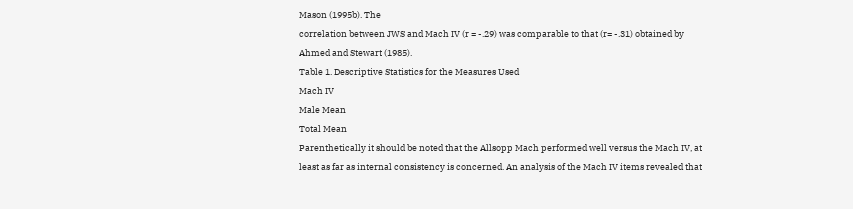Mason (1995b). The
correlation between JWS and Mach IV (r = -.29) was comparable to that (r= -.31) obtained by
Ahmed and Stewart (1985).
Table 1. Descriptive Statistics for the Measures Used
Mach IV
Male Mean
Total Mean
Parenthetically it should be noted that the Allsopp Mach performed well versus the Mach IV, at
least as far as internal consistency is concerned. An analysis of the Mach IV items revealed that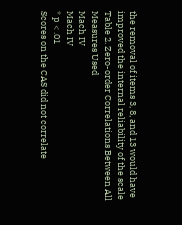the removal of items 3, 8, and 13 would have improved the internal reliability of the scale
Table 2. Zero-order Correlations Between All Measures Used
Mach IV
Mach IV
* p < .01
Scores on the CAS did not correlate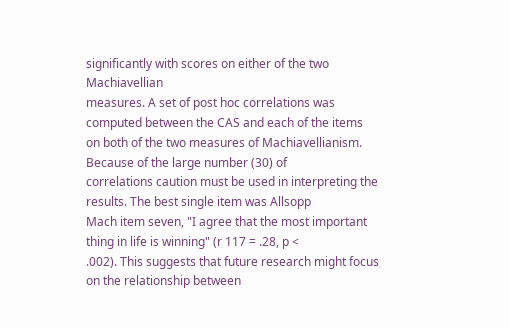significantly with scores on either of the two Machiavellian
measures. A set of post hoc correlations was computed between the CAS and each of the items
on both of the two measures of Machiavellianism. Because of the large number (30) of
correlations caution must be used in interpreting the results. The best single item was Allsopp
Mach item seven, "I agree that the most important thing in life is winning" (r 117 = .28, p <
.002). This suggests that future research might focus on the relationship between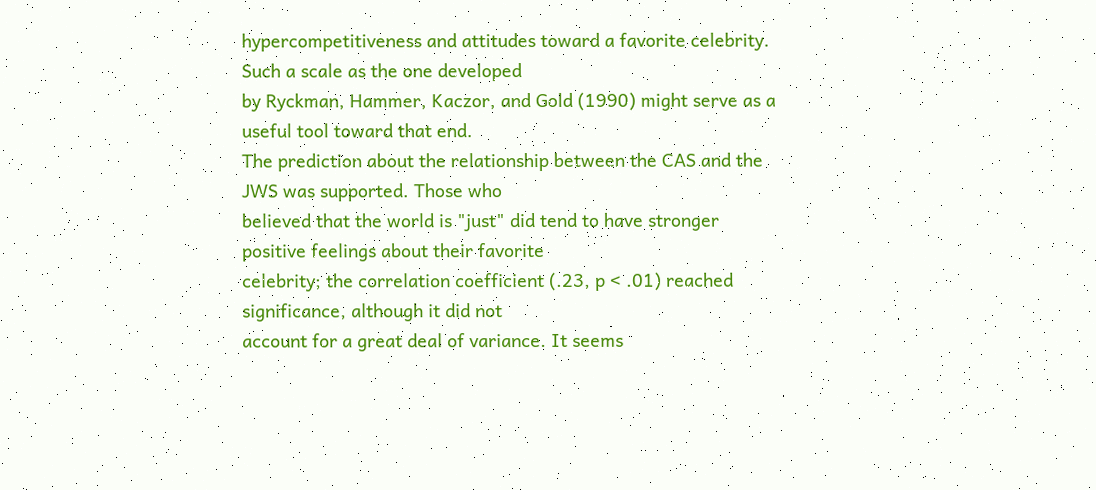hypercompetitiveness and attitudes toward a favorite celebrity. Such a scale as the one developed
by Ryckman, Hammer, Kaczor, and Gold (1990) might serve as a useful tool toward that end.
The prediction about the relationship between the CAS and the JWS was supported. Those who
believed that the world is "just" did tend to have stronger positive feelings about their favorite
celebrity; the correlation coefficient (.23, p < .01) reached significance, although it did not
account for a great deal of variance. It seems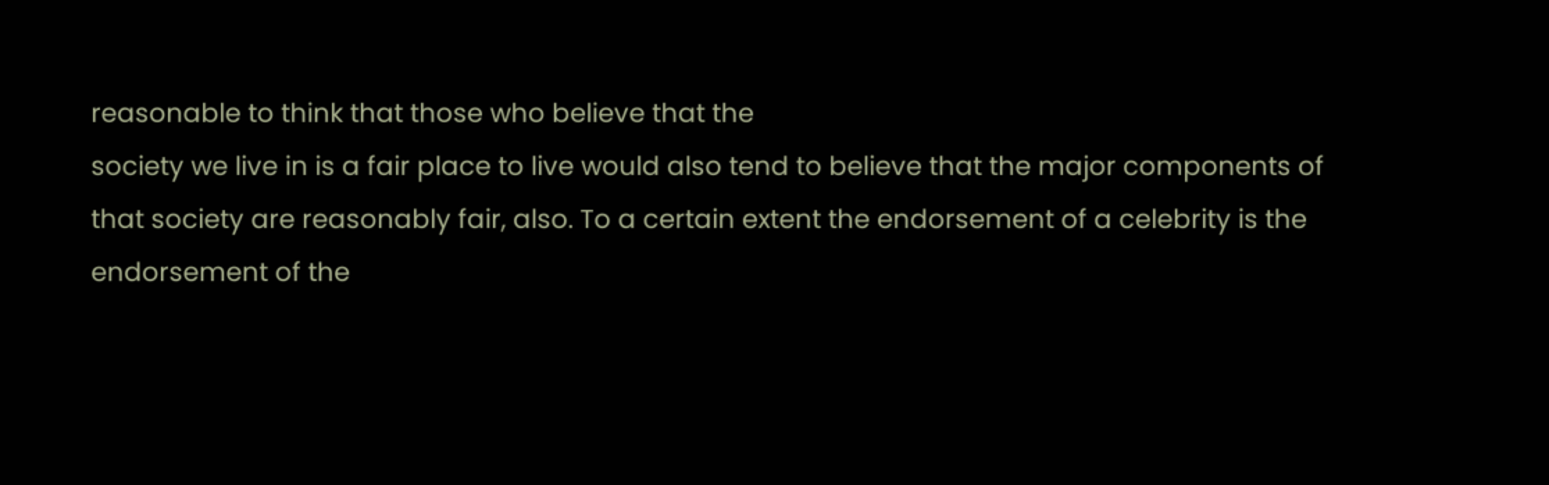reasonable to think that those who believe that the
society we live in is a fair place to live would also tend to believe that the major components of
that society are reasonably fair, also. To a certain extent the endorsement of a celebrity is the
endorsement of the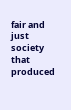fair and just society that produced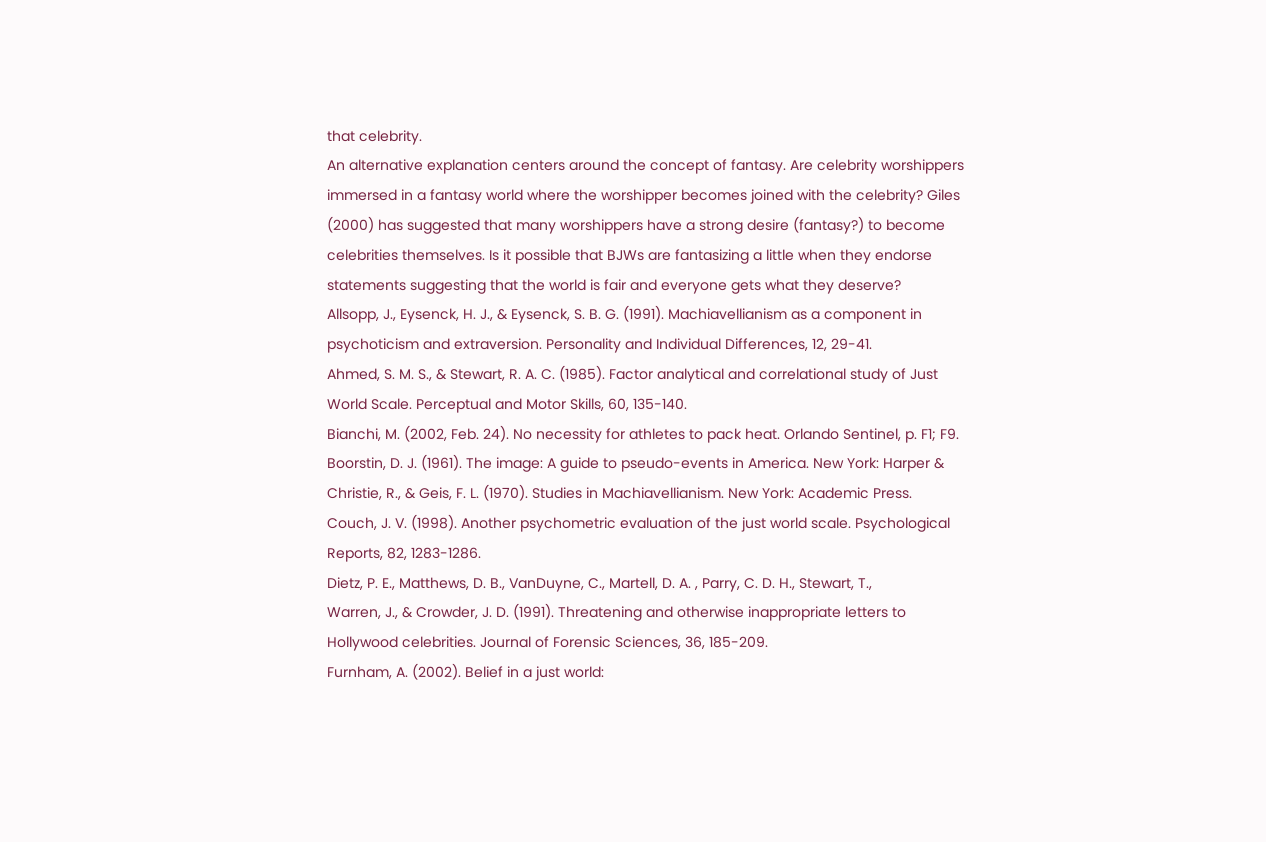that celebrity.
An alternative explanation centers around the concept of fantasy. Are celebrity worshippers
immersed in a fantasy world where the worshipper becomes joined with the celebrity? Giles
(2000) has suggested that many worshippers have a strong desire (fantasy?) to become
celebrities themselves. Is it possible that BJWs are fantasizing a little when they endorse
statements suggesting that the world is fair and everyone gets what they deserve?
Allsopp, J., Eysenck, H. J., & Eysenck, S. B. G. (1991). Machiavellianism as a component in
psychoticism and extraversion. Personality and Individual Differences, 12, 29-41.
Ahmed, S. M. S., & Stewart, R. A. C. (1985). Factor analytical and correlational study of Just
World Scale. Perceptual and Motor Skills, 60, 135-140.
Bianchi, M. (2002, Feb. 24). No necessity for athletes to pack heat. Orlando Sentinel, p. F1; F9.
Boorstin, D. J. (1961). The image: A guide to pseudo-events in America. New York: Harper &
Christie, R., & Geis, F. L. (1970). Studies in Machiavellianism. New York: Academic Press.
Couch, J. V. (1998). Another psychometric evaluation of the just world scale. Psychological
Reports, 82, 1283-1286.
Dietz, P. E., Matthews, D. B., VanDuyne, C., Martell, D. A. , Parry, C. D. H., Stewart, T.,
Warren, J., & Crowder, J. D. (1991). Threatening and otherwise inappropriate letters to
Hollywood celebrities. Journal of Forensic Sciences, 36, 185-209.
Furnham, A. (2002). Belief in a just world: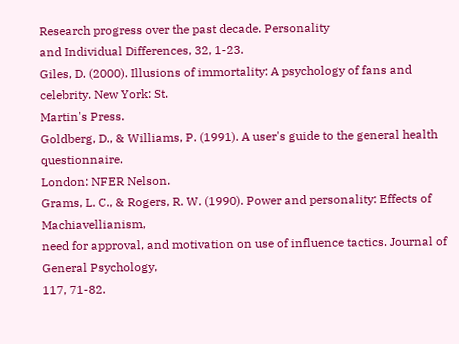Research progress over the past decade. Personality
and Individual Differences, 32, 1-23.
Giles, D. (2000). Illusions of immortality: A psychology of fans and celebrity. New York: St.
Martin's Press.
Goldberg, D., & Williams, P. (1991). A user's guide to the general health questionnaire.
London: NFER Nelson.
Grams, L. C., & Rogers, R. W. (1990). Power and personality: Effects of Machiavellianism,
need for approval, and motivation on use of influence tactics. Journal of General Psychology,
117, 71-82.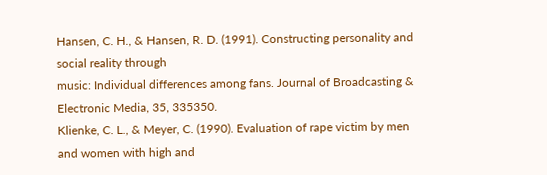Hansen, C. H., & Hansen, R. D. (1991). Constructing personality and social reality through
music: Individual differences among fans. Journal of Broadcasting & Electronic Media, 35, 335350.
Klienke, C. L., & Meyer, C. (1990). Evaluation of rape victim by men and women with high and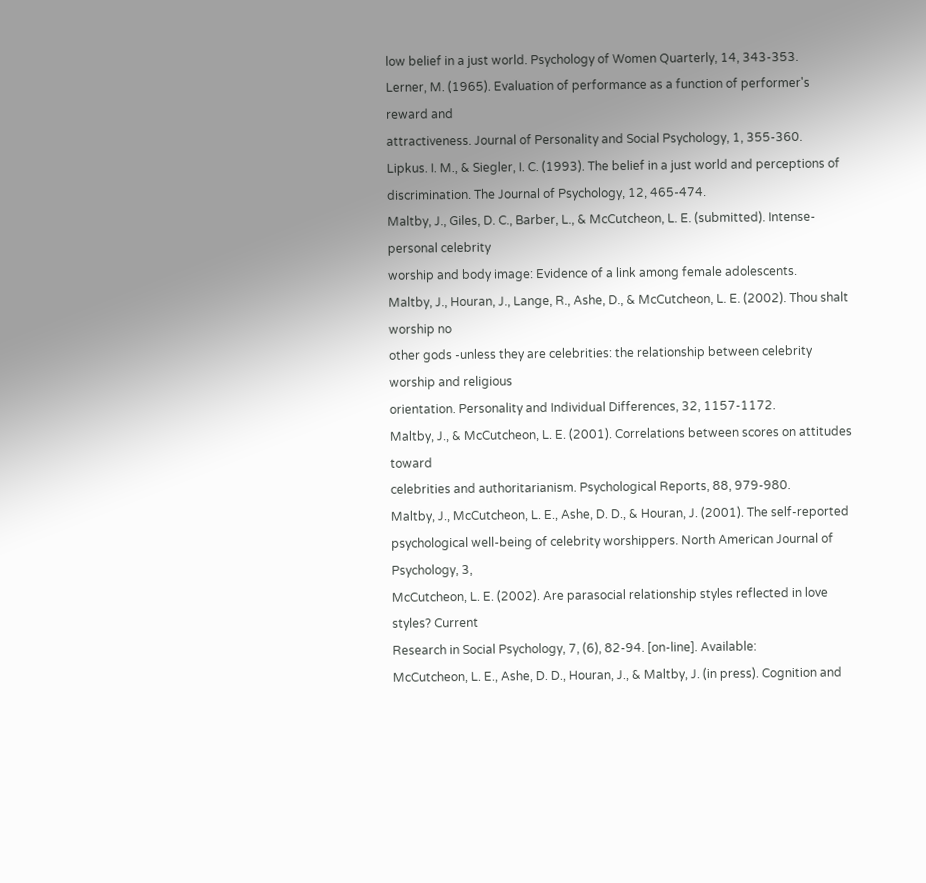low belief in a just world. Psychology of Women Quarterly, 14, 343-353.
Lerner, M. (1965). Evaluation of performance as a function of performer's reward and
attractiveness. Journal of Personality and Social Psychology, 1, 355-360.
Lipkus. I. M., & Siegler, I. C. (1993). The belief in a just world and perceptions of
discrimination. The Journal of Psychology, 12, 465-474.
Maltby, J., Giles, D. C., Barber, L., & McCutcheon, L. E. (submitted). Intense-personal celebrity
worship and body image: Evidence of a link among female adolescents.
Maltby, J., Houran, J., Lange, R., Ashe, D., & McCutcheon, L. E. (2002). Thou shalt worship no
other gods -unless they are celebrities: the relationship between celebrity worship and religious
orientation. Personality and Individual Differences, 32, 1157-1172.
Maltby, J., & McCutcheon, L. E. (2001). Correlations between scores on attitudes toward
celebrities and authoritarianism. Psychological Reports, 88, 979-980.
Maltby, J., McCutcheon, L. E., Ashe, D. D., & Houran, J. (2001). The self-reported
psychological well-being of celebrity worshippers. North American Journal of Psychology, 3,
McCutcheon, L. E. (2002). Are parasocial relationship styles reflected in love styles? Current
Research in Social Psychology, 7, (6), 82-94. [on-line]. Available:
McCutcheon, L. E., Ashe, D. D., Houran, J., & Maltby, J. (in press). Cognition and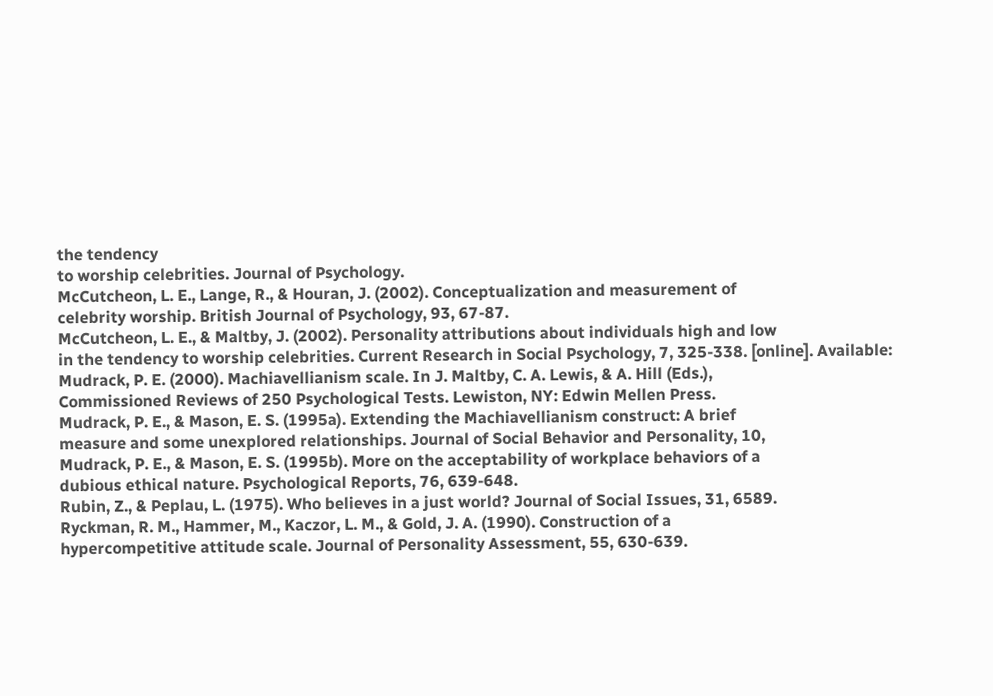the tendency
to worship celebrities. Journal of Psychology.
McCutcheon, L. E., Lange, R., & Houran, J. (2002). Conceptualization and measurement of
celebrity worship. British Journal of Psychology, 93, 67-87.
McCutcheon, L. E., & Maltby, J. (2002). Personality attributions about individuals high and low
in the tendency to worship celebrities. Current Research in Social Psychology, 7, 325-338. [online]. Available:
Mudrack, P. E. (2000). Machiavellianism scale. In J. Maltby, C. A. Lewis, & A. Hill (Eds.),
Commissioned Reviews of 250 Psychological Tests. Lewiston, NY: Edwin Mellen Press.
Mudrack, P. E., & Mason, E. S. (1995a). Extending the Machiavellianism construct: A brief
measure and some unexplored relationships. Journal of Social Behavior and Personality, 10,
Mudrack, P. E., & Mason, E. S. (1995b). More on the acceptability of workplace behaviors of a
dubious ethical nature. Psychological Reports, 76, 639-648.
Rubin, Z., & Peplau, L. (1975). Who believes in a just world? Journal of Social Issues, 31, 6589.
Ryckman, R. M., Hammer, M., Kaczor, L. M., & Gold, J. A. (1990). Construction of a
hypercompetitive attitude scale. Journal of Personality Assessment, 55, 630-639.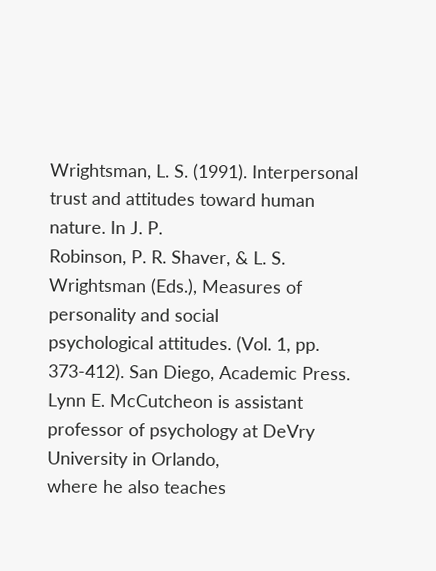Wrightsman, L. S. (1991). Interpersonal trust and attitudes toward human nature. In J. P.
Robinson, P. R. Shaver, & L. S. Wrightsman (Eds.), Measures of personality and social
psychological attitudes. (Vol. 1, pp. 373-412). San Diego, Academic Press.
Lynn E. McCutcheon is assistant professor of psychology at DeVry University in Orlando,
where he also teaches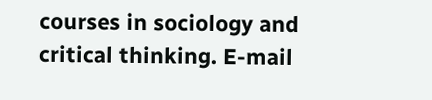courses in sociology and critical thinking. E-mail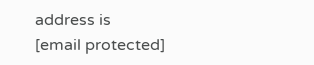address is
[email protected]